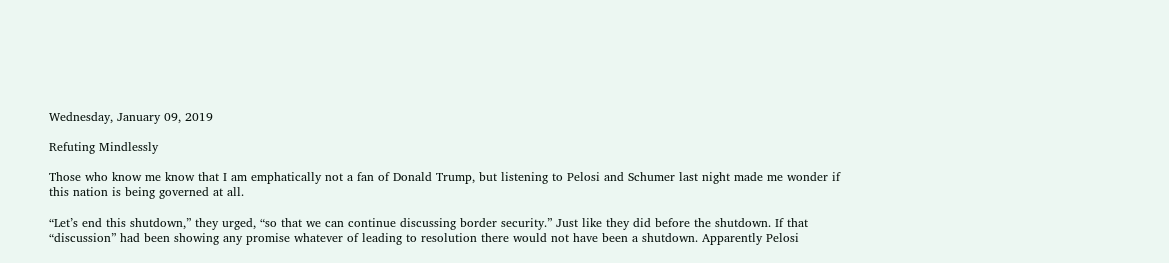Wednesday, January 09, 2019

Refuting Mindlessly

Those who know me know that I am emphatically not a fan of Donald Trump, but listening to Pelosi and Schumer last night made me wonder if this nation is being governed at all.

“Let’s end this shutdown,” they urged, “so that we can continue discussing border security.” Just like they did before the shutdown. If that “discussion” had been showing any promise whatever of leading to resolution there would not have been a shutdown. Apparently Pelosi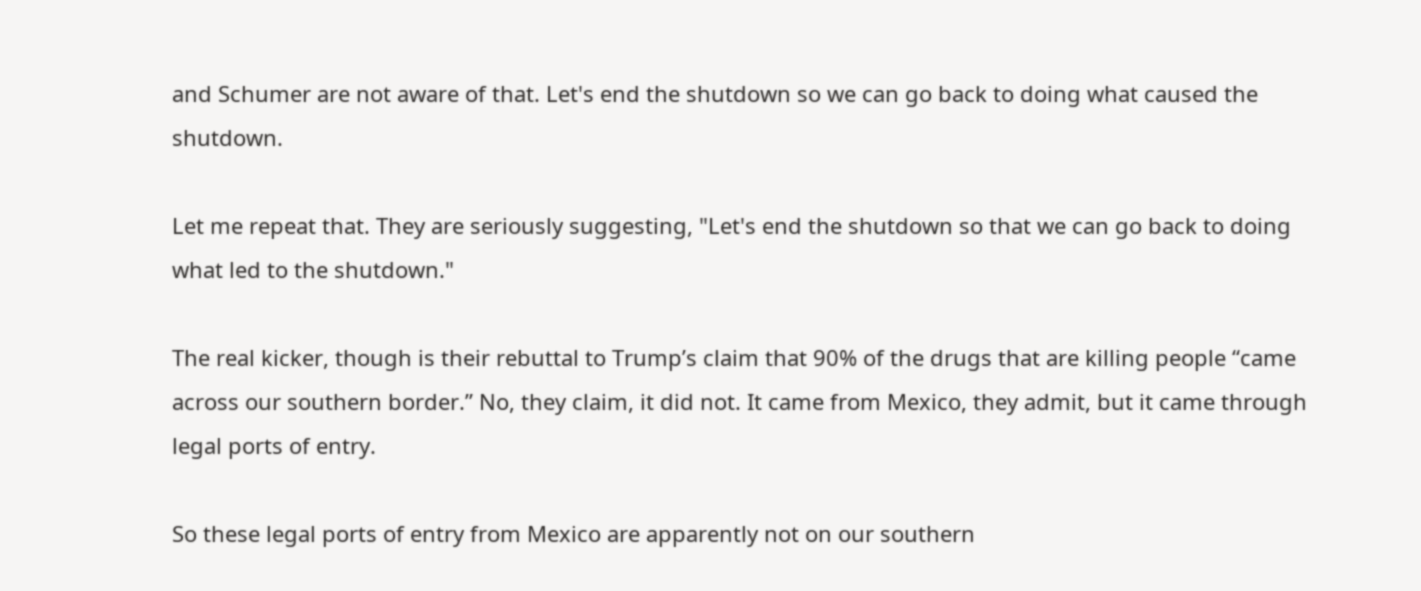and Schumer are not aware of that. Let's end the shutdown so we can go back to doing what caused the shutdown.

Let me repeat that. They are seriously suggesting, "Let's end the shutdown so that we can go back to doing what led to the shutdown."

The real kicker, though is their rebuttal to Trump’s claim that 90% of the drugs that are killing people “came across our southern border.” No, they claim, it did not. It came from Mexico, they admit, but it came through legal ports of entry.

So these legal ports of entry from Mexico are apparently not on our southern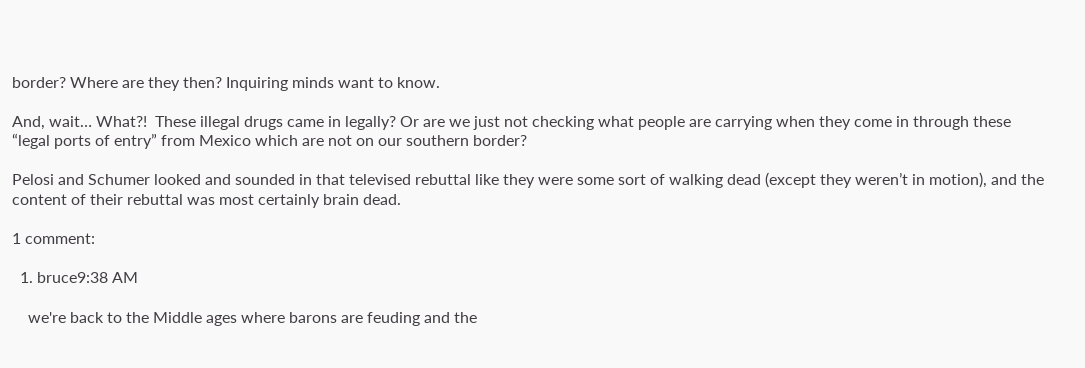border? Where are they then? Inquiring minds want to know.

And, wait… What?!  These illegal drugs came in legally? Or are we just not checking what people are carrying when they come in through these “legal ports of entry” from Mexico which are not on our southern border?

Pelosi and Schumer looked and sounded in that televised rebuttal like they were some sort of walking dead (except they weren’t in motion), and the content of their rebuttal was most certainly brain dead.

1 comment:

  1. bruce9:38 AM

    we're back to the Middle ages where barons are feuding and the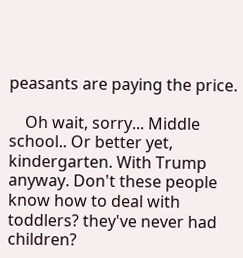peasants are paying the price.

    Oh wait, sorry... Middle school.. Or better yet, kindergarten. With Trump anyway. Don't these people know how to deal with toddlers? they've never had children?